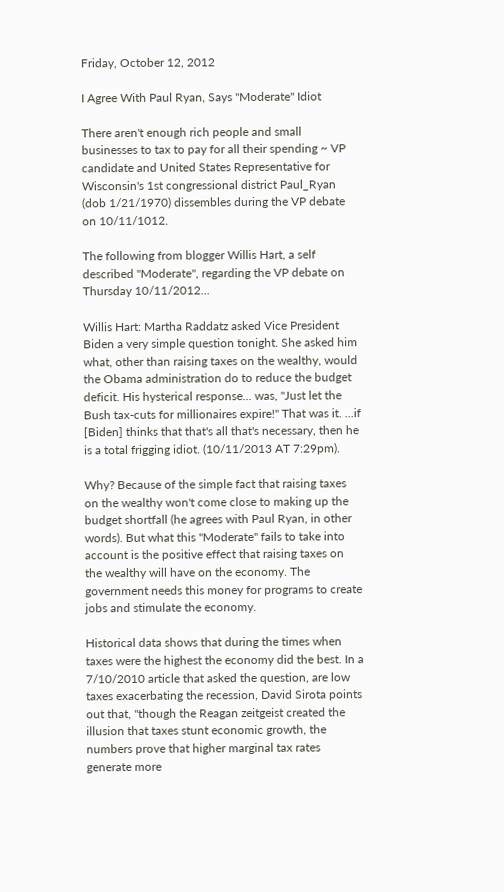Friday, October 12, 2012

I Agree With Paul Ryan, Says "Moderate" Idiot

There aren't enough rich people and small businesses to tax to pay for all their spending ~ VP candidate and United States Representative for Wisconsin's 1st congressional district Paul_Ryan (dob 1/21/1970) dissembles during the VP debate on 10/11/1012.

The following from blogger Willis Hart, a self described "Moderate", regarding the VP debate on Thursday 10/11/2012...

Willis Hart: Martha Raddatz asked Vice President Biden a very simple question tonight. She asked him what, other than raising taxes on the wealthy, would the Obama administration do to reduce the budget deficit. His hysterical response... was, "Just let the Bush tax-cuts for millionaires expire!" That was it. ...if [Biden] thinks that that's all that's necessary, then he is a total frigging idiot. (10/11/2013 AT 7:29pm).

Why? Because of the simple fact that raising taxes on the wealthy won't come close to making up the budget shortfall (he agrees with Paul Ryan, in other words). But what this "Moderate" fails to take into account is the positive effect that raising taxes on the wealthy will have on the economy. The government needs this money for programs to create jobs and stimulate the economy.

Historical data shows that during the times when taxes were the highest the economy did the best. In a 7/10/2010 article that asked the question, are low taxes exacerbating the recession, David Sirota points out that, "though the Reagan zeitgeist created the illusion that taxes stunt economic growth, the numbers prove that higher marginal tax rates generate more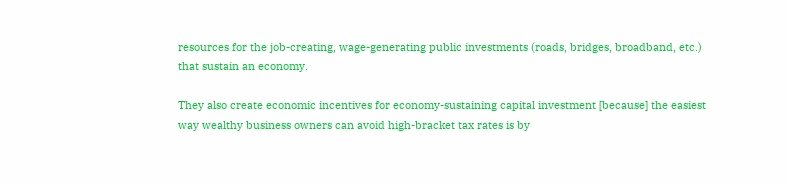resources for the job-creating, wage-generating public investments (roads, bridges, broadband, etc.) that sustain an economy.

They also create economic incentives for economy-sustaining capital investment [because] the easiest way wealthy business owners can avoid high-bracket tax rates is by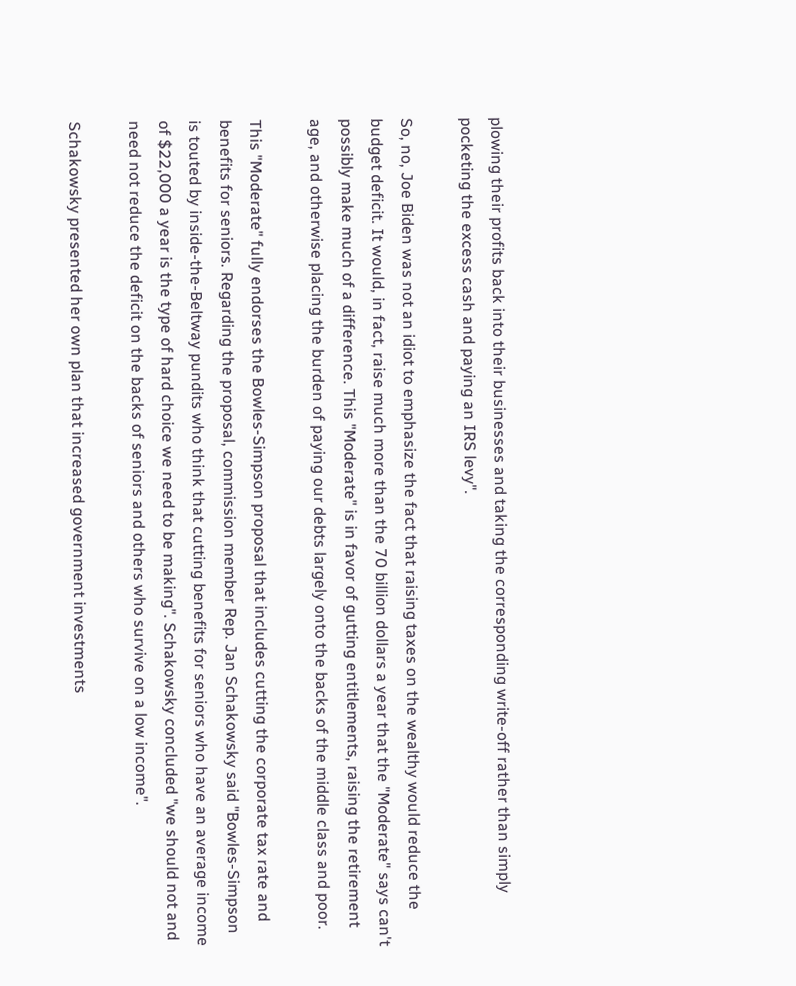plowing their profits back into their businesses and taking the corresponding write-off rather than simply pocketing the excess cash and paying an IRS levy".

So, no, Joe Biden was not an idiot to emphasize the fact that raising taxes on the wealthy would reduce the budget deficit. It would, in fact, raise much more than the 70 billion dollars a year that the "Moderate" says can't possibly make much of a difference. This "Moderate" is in favor of gutting entitlements, raising the retirement age, and otherwise placing the burden of paying our debts largely onto the backs of the middle class and poor.

This "Moderate" fully endorses the Bowles-Simpson proposal that includes cutting the corporate tax rate and benefits for seniors. Regarding the proposal, commission member Rep. Jan Schakowsky said "Bowles-Simpson is touted by inside-the-Beltway pundits who think that cutting benefits for seniors who have an average income of $22,000 a year is the type of hard choice we need to be making". Schakowsky concluded "we should not and need not reduce the deficit on the backs of seniors and others who survive on a low income".

Schakowsky presented her own plan that increased government investments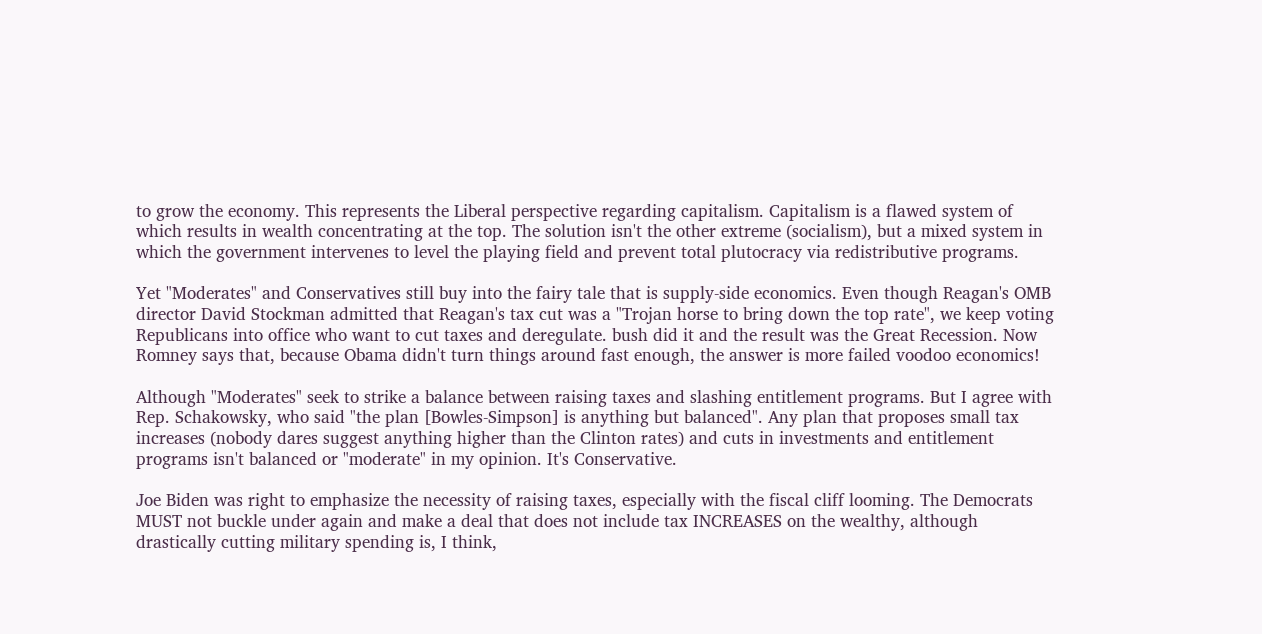to grow the economy. This represents the Liberal perspective regarding capitalism. Capitalism is a flawed system of which results in wealth concentrating at the top. The solution isn't the other extreme (socialism), but a mixed system in which the government intervenes to level the playing field and prevent total plutocracy via redistributive programs.

Yet "Moderates" and Conservatives still buy into the fairy tale that is supply-side economics. Even though Reagan's OMB director David Stockman admitted that Reagan's tax cut was a "Trojan horse to bring down the top rate", we keep voting Republicans into office who want to cut taxes and deregulate. bush did it and the result was the Great Recession. Now Romney says that, because Obama didn't turn things around fast enough, the answer is more failed voodoo economics!

Although "Moderates" seek to strike a balance between raising taxes and slashing entitlement programs. But I agree with Rep. Schakowsky, who said "the plan [Bowles-Simpson] is anything but balanced". Any plan that proposes small tax increases (nobody dares suggest anything higher than the Clinton rates) and cuts in investments and entitlement programs isn't balanced or "moderate" in my opinion. It's Conservative.

Joe Biden was right to emphasize the necessity of raising taxes, especially with the fiscal cliff looming. The Democrats MUST not buckle under again and make a deal that does not include tax INCREASES on the wealthy, although drastically cutting military spending is, I think,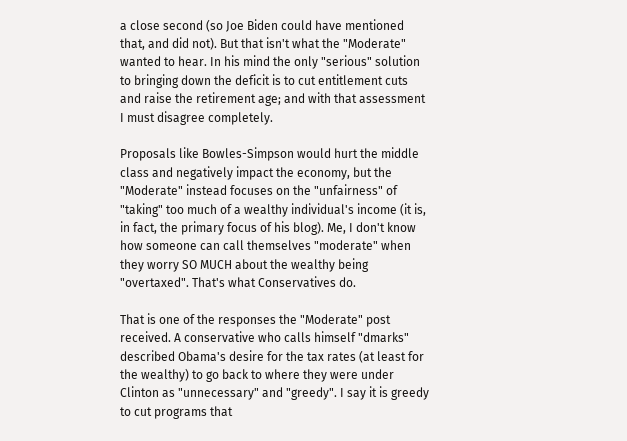a close second (so Joe Biden could have mentioned that, and did not). But that isn't what the "Moderate" wanted to hear. In his mind the only "serious" solution to bringing down the deficit is to cut entitlement cuts and raise the retirement age; and with that assessment I must disagree completely.

Proposals like Bowles-Simpson would hurt the middle class and negatively impact the economy, but the "Moderate" instead focuses on the "unfairness" of "taking" too much of a wealthy individual's income (it is, in fact, the primary focus of his blog). Me, I don't know how someone can call themselves "moderate" when they worry SO MUCH about the wealthy being "overtaxed". That's what Conservatives do.

That is one of the responses the "Moderate" post received. A conservative who calls himself "dmarks" described Obama's desire for the tax rates (at least for the wealthy) to go back to where they were under Clinton as "unnecessary" and "greedy". I say it is greedy to cut programs that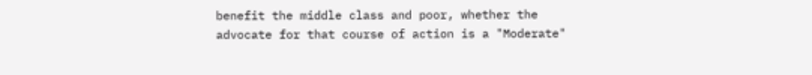benefit the middle class and poor, whether the advocate for that course of action is a "Moderate"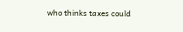who thinks taxes could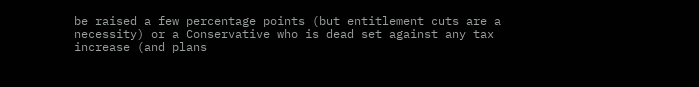be raised a few percentage points (but entitlement cuts are a necessity) or a Conservative who is dead set against any tax increase (and plans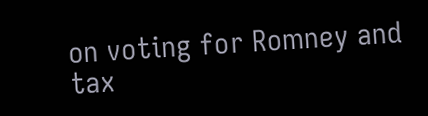on voting for Romney and tax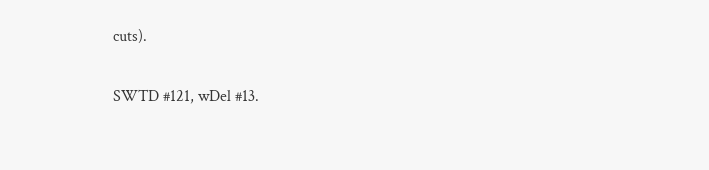cuts).

SWTD #121, wDel #13.